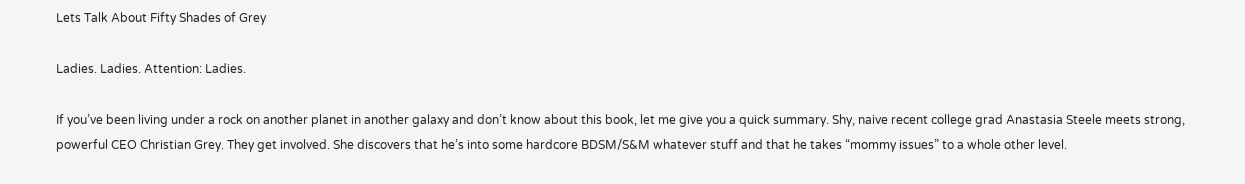Lets Talk About Fifty Shades of Grey

Ladies. Ladies. Attention: Ladies.

If you’ve been living under a rock on another planet in another galaxy and don’t know about this book, let me give you a quick summary. Shy, naive recent college grad Anastasia Steele meets strong, powerful CEO Christian Grey. They get involved. She discovers that he’s into some hardcore BDSM/S&M whatever stuff and that he takes “mommy issues” to a whole other level.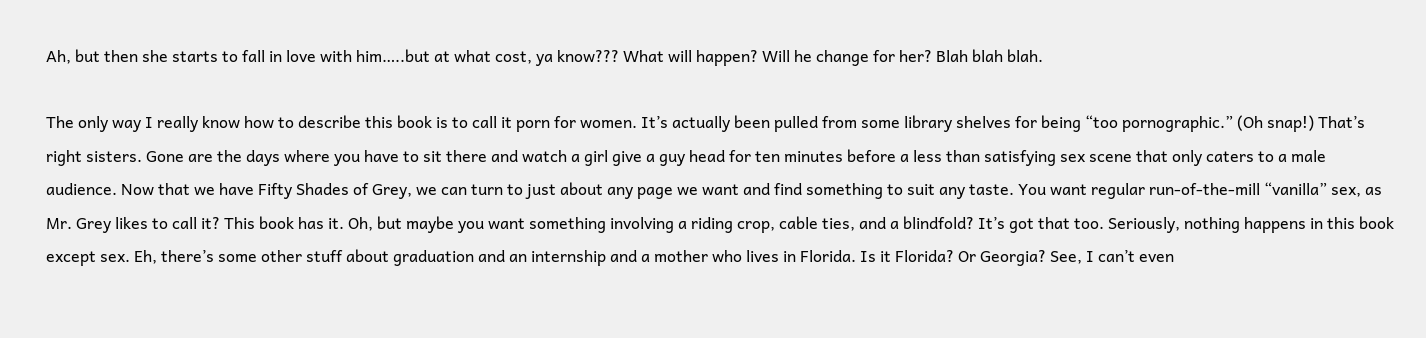Ah, but then she starts to fall in love with him…..but at what cost, ya know??? What will happen? Will he change for her? Blah blah blah.

The only way I really know how to describe this book is to call it porn for women. It’s actually been pulled from some library shelves for being “too pornographic.” (Oh snap!) That’s right sisters. Gone are the days where you have to sit there and watch a girl give a guy head for ten minutes before a less than satisfying sex scene that only caters to a male audience. Now that we have Fifty Shades of Grey, we can turn to just about any page we want and find something to suit any taste. You want regular run-of-the-mill “vanilla” sex, as Mr. Grey likes to call it? This book has it. Oh, but maybe you want something involving a riding crop, cable ties, and a blindfold? It’s got that too. Seriously, nothing happens in this book except sex. Eh, there’s some other stuff about graduation and an internship and a mother who lives in Florida. Is it Florida? Or Georgia? See, I can’t even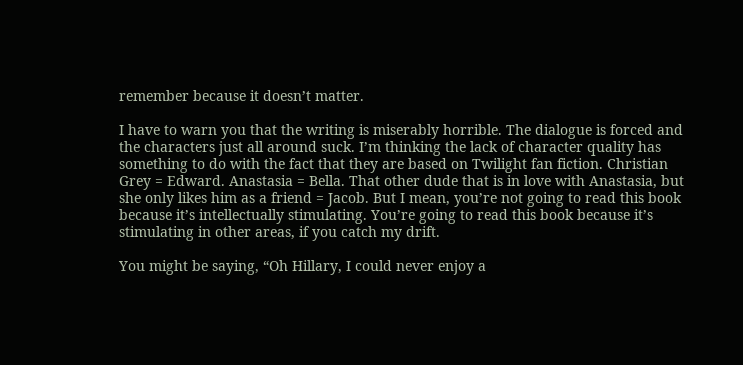remember because it doesn’t matter.

I have to warn you that the writing is miserably horrible. The dialogue is forced and the characters just all around suck. I’m thinking the lack of character quality has something to do with the fact that they are based on Twilight fan fiction. Christian Grey = Edward. Anastasia = Bella. That other dude that is in love with Anastasia, but she only likes him as a friend = Jacob. But I mean, you’re not going to read this book because it’s intellectually stimulating. You’re going to read this book because it’s stimulating in other areas, if you catch my drift.

You might be saying, “Oh Hillary, I could never enjoy a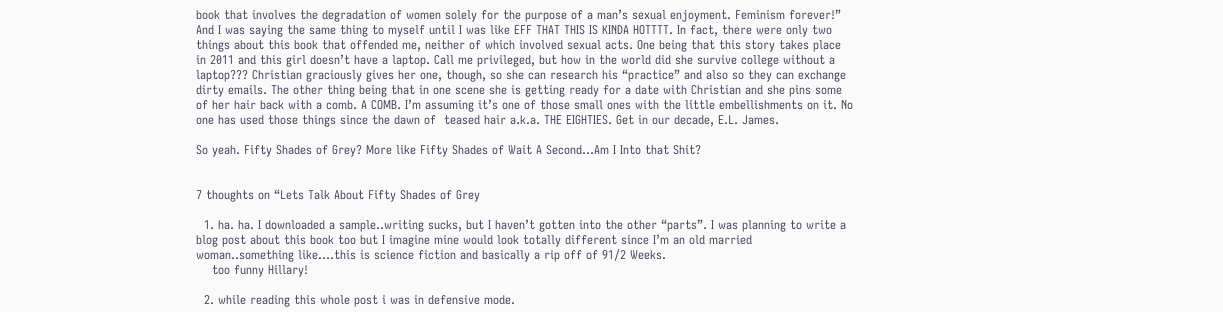book that involves the degradation of women solely for the purpose of a man’s sexual enjoyment. Feminism forever!” And I was saying the same thing to myself until I was like EFF THAT THIS IS KINDA HOTTTT. In fact, there were only two things about this book that offended me, neither of which involved sexual acts. One being that this story takes place in 2011 and this girl doesn’t have a laptop. Call me privileged, but how in the world did she survive college without a laptop??? Christian graciously gives her one, though, so she can research his “practice” and also so they can exchange dirty emails. The other thing being that in one scene she is getting ready for a date with Christian and she pins some of her hair back with a comb. A COMB. I’m assuming it’s one of those small ones with the little embellishments on it. No one has used those things since the dawn of  teased hair a.k.a. THE EIGHTIES. Get in our decade, E.L. James.

So yeah. Fifty Shades of Grey? More like Fifty Shades of Wait A Second…Am I Into that Shit?


7 thoughts on “Lets Talk About Fifty Shades of Grey

  1. ha. ha. I downloaded a sample..writing sucks, but I haven’t gotten into the other “parts”. I was planning to write a blog post about this book too but I imagine mine would look totally different since I’m an old married woman..something like….this is science fiction and basically a rip off of 91/2 Weeks.
    too funny Hillary!

  2. while reading this whole post i was in defensive mode.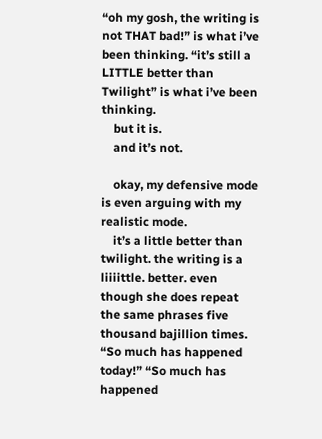“oh my gosh, the writing is not THAT bad!” is what i’ve been thinking. “it’s still a LITTLE better than Twilight” is what i’ve been thinking.
    but it is.
    and it’s not.

    okay, my defensive mode is even arguing with my realistic mode.
    it’s a little better than twilight. the writing is a liiiittle. better. even though she does repeat the same phrases five thousand bajillion times. “So much has happened today!” “So much has happened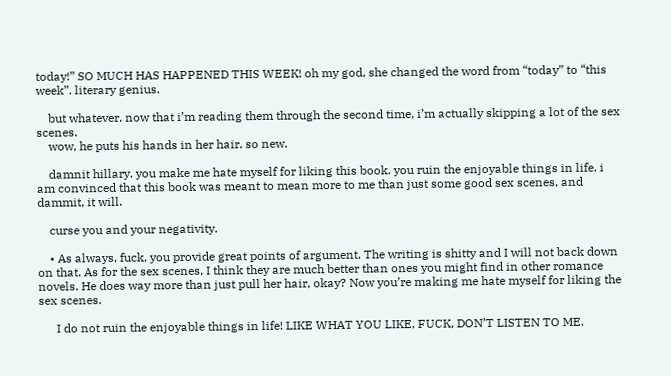today!” SO MUCH HAS HAPPENED THIS WEEK! oh my god, she changed the word from “today” to “this week”. literary genius.

    but whatever. now that i’m reading them through the second time, i’m actually skipping a lot of the sex scenes.
    wow, he puts his hands in her hair. so new.

    damnit hillary. you make me hate myself for liking this book. you ruin the enjoyable things in life. i am convinced that this book was meant to mean more to me than just some good sex scenes, and dammit, it will.

    curse you and your negativity.

    • As always, fuck, you provide great points of argument. The writing is shitty and I will not back down on that. As for the sex scenes, I think they are much better than ones you might find in other romance novels. He does way more than just pull her hair, okay? Now you’re making me hate myself for liking the sex scenes.

      I do not ruin the enjoyable things in life! LIKE WHAT YOU LIKE, FUCK, DON’T LISTEN TO ME.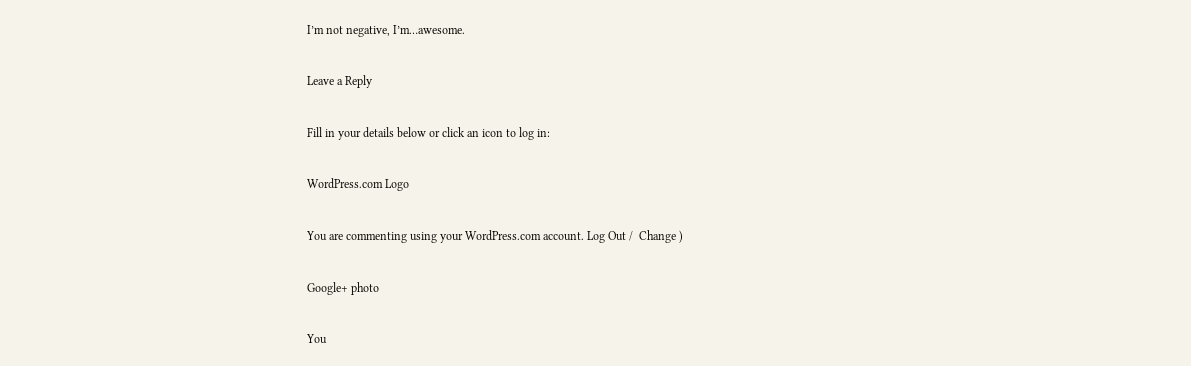I’m not negative, I’m…awesome.

Leave a Reply

Fill in your details below or click an icon to log in:

WordPress.com Logo

You are commenting using your WordPress.com account. Log Out /  Change )

Google+ photo

You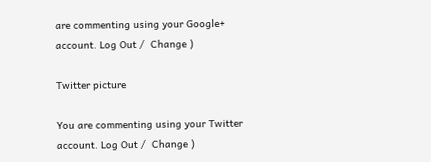are commenting using your Google+ account. Log Out /  Change )

Twitter picture

You are commenting using your Twitter account. Log Out /  Change )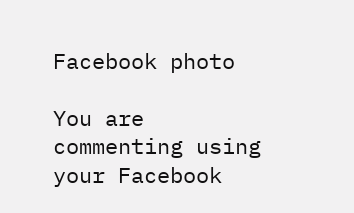Facebook photo

You are commenting using your Facebook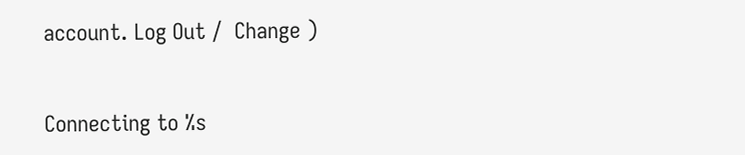account. Log Out /  Change )


Connecting to %s